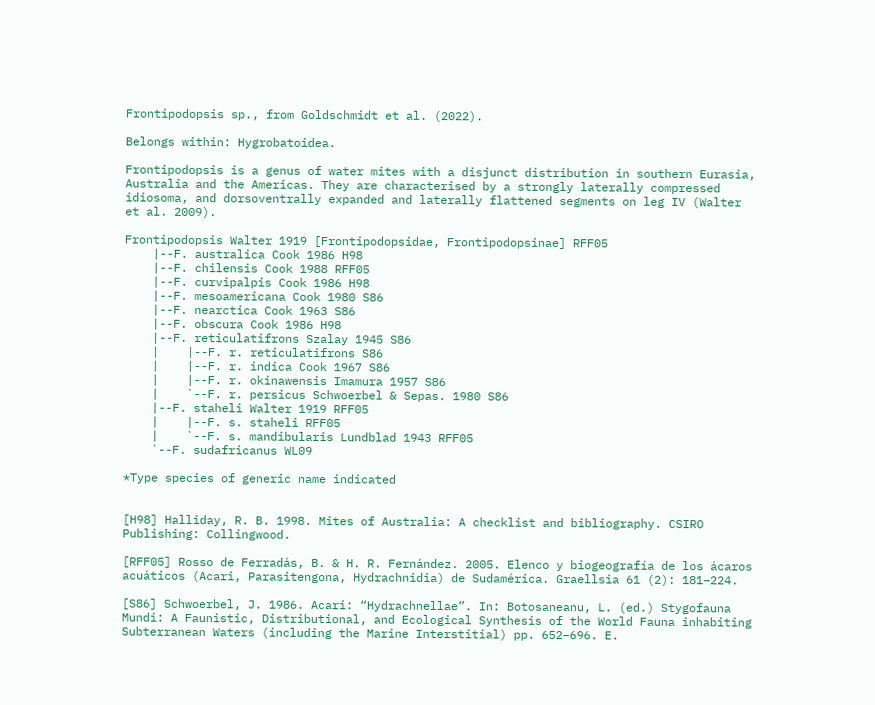Frontipodopsis sp., from Goldschmidt et al. (2022).

Belongs within: Hygrobatoidea.

Frontipodopsis is a genus of water mites with a disjunct distribution in southern Eurasia, Australia and the Americas. They are characterised by a strongly laterally compressed idiosoma, and dorsoventrally expanded and laterally flattened segments on leg IV (Walter et al. 2009).

Frontipodopsis Walter 1919 [Frontipodopsidae, Frontipodopsinae] RFF05
    |--F. australica Cook 1986 H98
    |--F. chilensis Cook 1988 RFF05
    |--F. curvipalpis Cook 1986 H98
    |--F. mesoamericana Cook 1980 S86
    |--F. nearctica Cook 1963 S86
    |--F. obscura Cook 1986 H98
    |--F. reticulatifrons Szalay 1945 S86
    |    |--F. r. reticulatifrons S86
    |    |--F. r. indica Cook 1967 S86
    |    |--F. r. okinawensis Imamura 1957 S86
    |    `--F. r. persicus Schwoerbel & Sepas. 1980 S86
    |--F. staheli Walter 1919 RFF05
    |    |--F. s. staheli RFF05
    |    `--F. s. mandibularis Lundblad 1943 RFF05
    `--F. sudafricanus WL09

*Type species of generic name indicated


[H98] Halliday, R. B. 1998. Mites of Australia: A checklist and bibliography. CSIRO Publishing: Collingwood.

[RFF05] Rosso de Ferradás, B. & H. R. Fernández. 2005. Elenco y biogeografía de los ácaros acuáticos (Acari, Parasitengona, Hydrachnidia) de Sudamérica. Graellsia 61 (2): 181–224.

[S86] Schwoerbel, J. 1986. Acari: “Hydrachnellae”. In: Botosaneanu, L. (ed.) Stygofauna Mundi: A Faunistic, Distributional, and Ecological Synthesis of the World Fauna inhabiting Subterranean Waters (including the Marine Interstitial) pp. 652–696. E.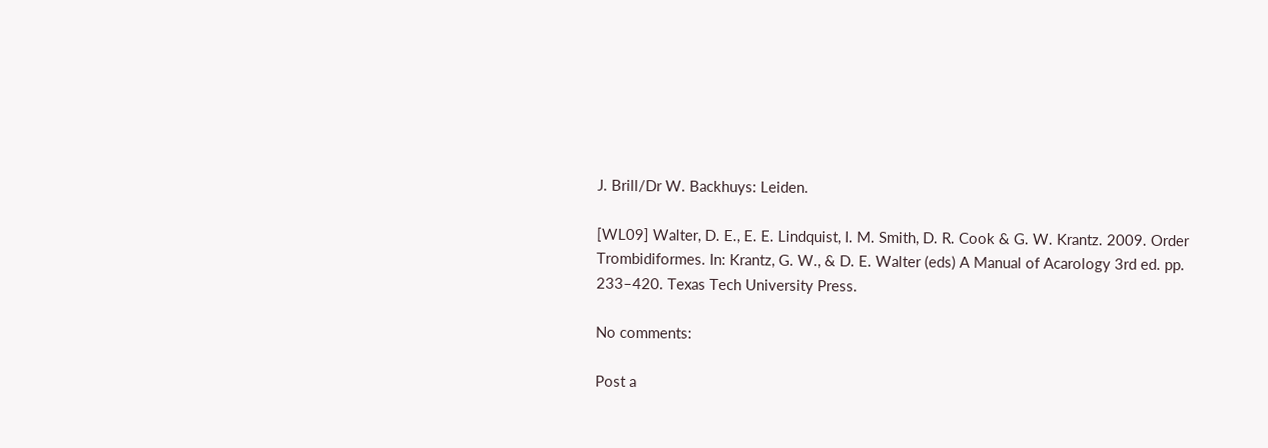J. Brill/Dr W. Backhuys: Leiden.

[WL09] Walter, D. E., E. E. Lindquist, I. M. Smith, D. R. Cook & G. W. Krantz. 2009. Order Trombidiformes. In: Krantz, G. W., & D. E. Walter (eds) A Manual of Acarology 3rd ed. pp. 233–420. Texas Tech University Press.

No comments:

Post a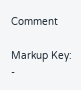Comment

Markup Key:
-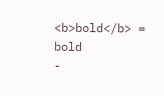<b>bold</b> = bold
-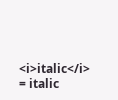<i>italic</i> = italic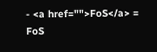- <a href="">FoS</a> = FoS